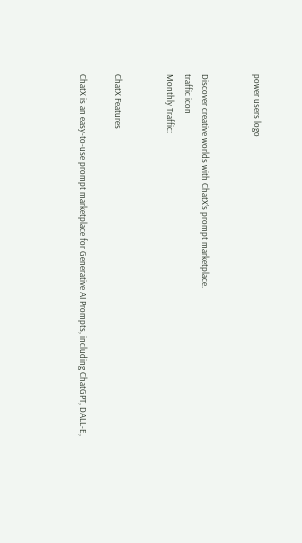power users logo


Discover creative worlds with ChatX’s prompt marketplace.
traffic icon
Monthly Traffic:


ChatX Features

ChatX is an easy-to-use prompt marketplace for Generative AI Prompts, including ChatGPT, DALL-E,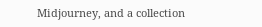Midjourney, and a collection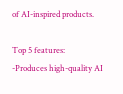of AI-inspired products.

Top 5 features:
-Produces high-quality AI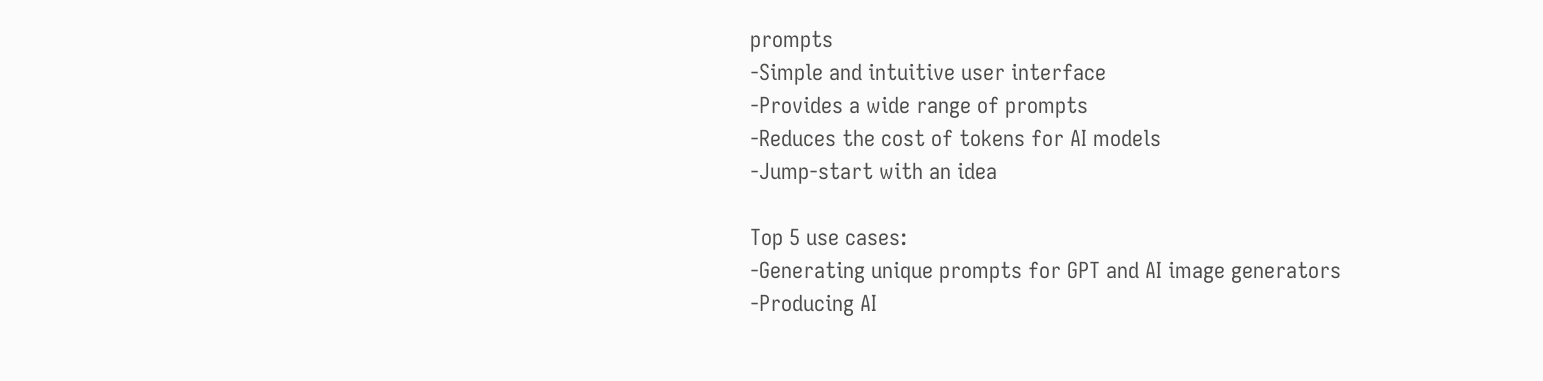prompts
-Simple and intuitive user interface
-Provides a wide range of prompts
-Reduces the cost of tokens for AI models
-Jump-start with an idea

Top 5 use cases:
-Generating unique prompts for GPT and AI image generators
-Producing AI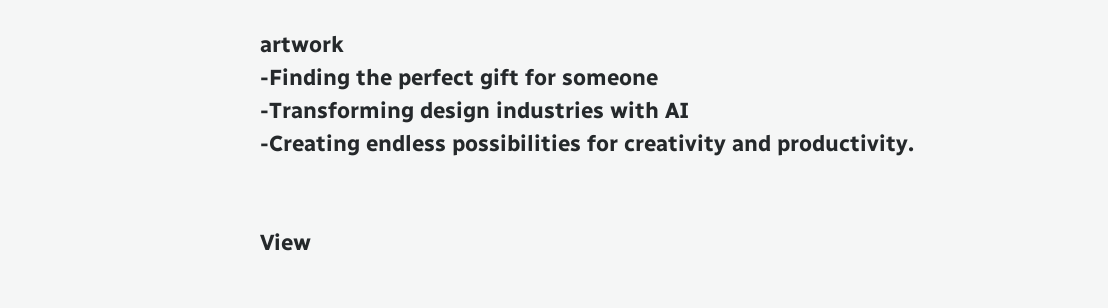artwork
-Finding the perfect gift for someone
-Transforming design industries with AI
-Creating endless possibilities for creativity and productivity.


View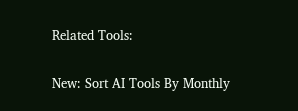Related Tools:

New: Sort AI Tools By Monthly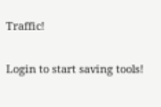Traffic!

Login to start saving tools!